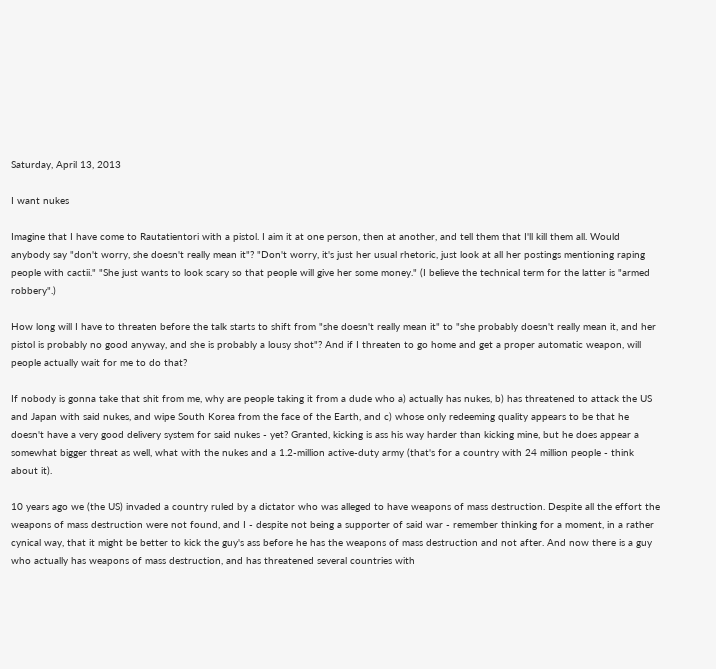Saturday, April 13, 2013

I want nukes

Imagine that I have come to Rautatientori with a pistol. I aim it at one person, then at another, and tell them that I'll kill them all. Would anybody say "don't worry, she doesn't really mean it"? "Don't worry, it's just her usual rhetoric, just look at all her postings mentioning raping people with cactii." "She just wants to look scary so that people will give her some money." (I believe the technical term for the latter is "armed robbery".)

How long will I have to threaten before the talk starts to shift from "she doesn't really mean it" to "she probably doesn't really mean it, and her pistol is probably no good anyway, and she is probably a lousy shot"? And if I threaten to go home and get a proper automatic weapon, will people actually wait for me to do that?

If nobody is gonna take that shit from me, why are people taking it from a dude who a) actually has nukes, b) has threatened to attack the US and Japan with said nukes, and wipe South Korea from the face of the Earth, and c) whose only redeeming quality appears to be that he doesn't have a very good delivery system for said nukes - yet? Granted, kicking is ass his way harder than kicking mine, but he does appear a somewhat bigger threat as well, what with the nukes and a 1.2-million active-duty army (that's for a country with 24 million people - think about it).

10 years ago we (the US) invaded a country ruled by a dictator who was alleged to have weapons of mass destruction. Despite all the effort the weapons of mass destruction were not found, and I - despite not being a supporter of said war - remember thinking for a moment, in a rather cynical way, that it might be better to kick the guy's ass before he has the weapons of mass destruction and not after. And now there is a guy who actually has weapons of mass destruction, and has threatened several countries with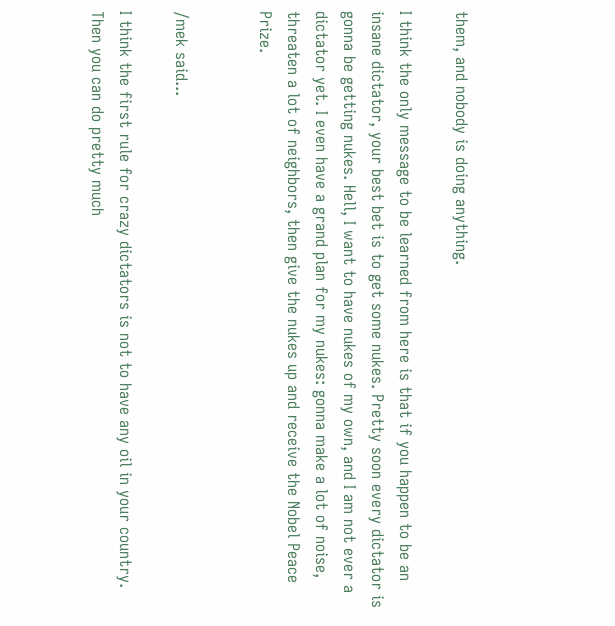them, and nobody is doing anything.

I think the only message to be learned from here is that if you happen to be an insane dictator, your best bet is to get some nukes. Pretty soon every dictator is gonna be getting nukes. Hell, I want to have nukes of my own, and I am not ever a dictator yet. I even have a grand plan for my nukes: gonna make a lot of noise, threaten a lot of neighbors, then give the nukes up and receive the Nobel Peace Prize.


/mek said...

I think the first rule for crazy dictators is not to have any oil in your country. Then you can do pretty much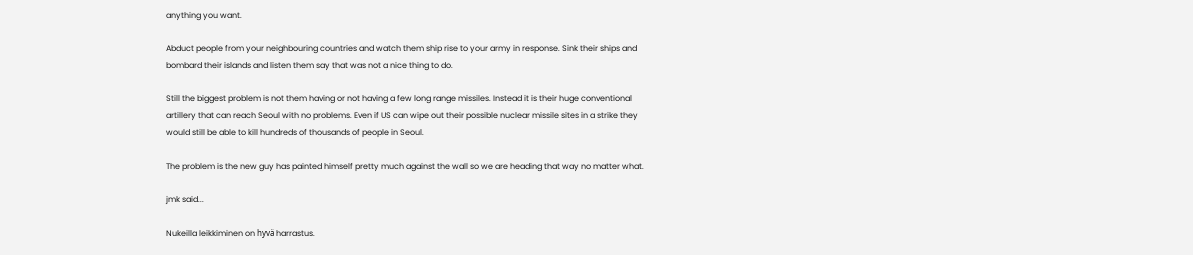anything you want.

Abduct people from your neighbouring countries and watch them ship rise to your army in response. Sink their ships and bombard their islands and listen them say that was not a nice thing to do.

Still the biggest problem is not them having or not having a few long range missiles. Instead it is their huge conventional artillery that can reach Seoul with no problems. Even if US can wipe out their possible nuclear missile sites in a strike they would still be able to kill hundreds of thousands of people in Seoul.

The problem is the new guy has painted himself pretty much against the wall so we are heading that way no matter what.

jmk said...

Nukeilla leikkiminen on hyvä harrastus.